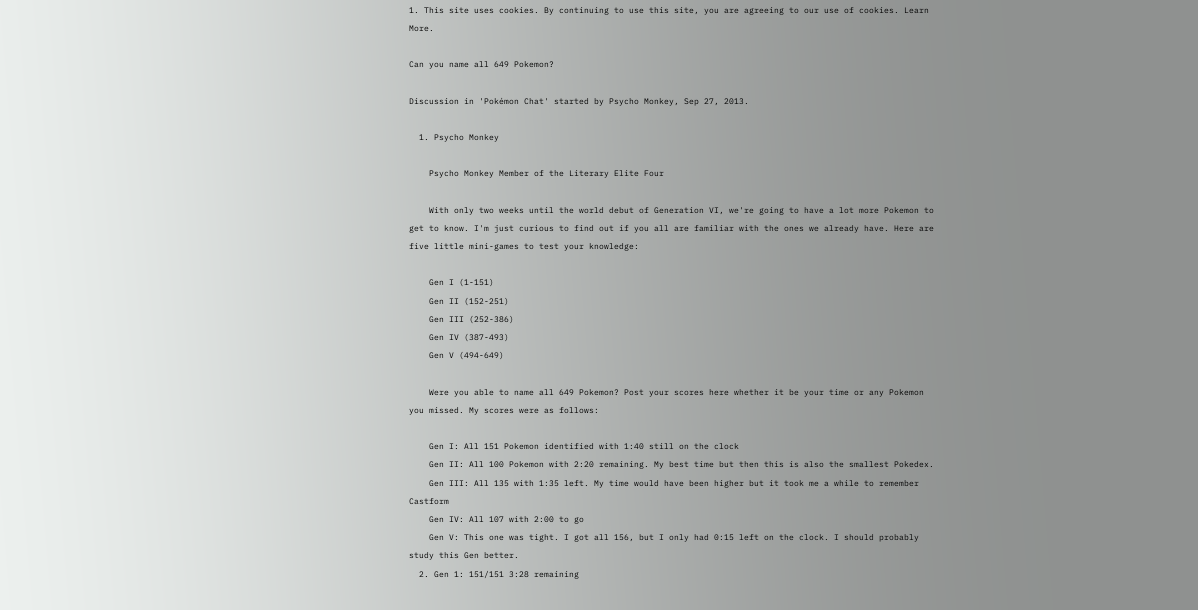1. This site uses cookies. By continuing to use this site, you are agreeing to our use of cookies. Learn More.

Can you name all 649 Pokemon?

Discussion in 'Pokémon Chat' started by Psycho Monkey, Sep 27, 2013.

  1. Psycho Monkey

    Psycho Monkey Member of the Literary Elite Four

    With only two weeks until the world debut of Generation VI, we're going to have a lot more Pokemon to get to know. I'm just curious to find out if you all are familiar with the ones we already have. Here are five little mini-games to test your knowledge:

    Gen I (1-151)
    Gen II (152-251)
    Gen III (252-386)
    Gen IV (387-493)
    Gen V (494-649)

    Were you able to name all 649 Pokemon? Post your scores here whether it be your time or any Pokemon you missed. My scores were as follows:

    Gen I: All 151 Pokemon identified with 1:40 still on the clock
    Gen II: All 100 Pokemon with 2:20 remaining. My best time but then this is also the smallest Pokedex.
    Gen III: All 135 with 1:35 left. My time would have been higher but it took me a while to remember Castform
    Gen IV: All 107 with 2:00 to go
    Gen V: This one was tight. I got all 156, but I only had 0:15 left on the clock. I should probably study this Gen better.
  2. Gen 1: 151/151 3:28 remaining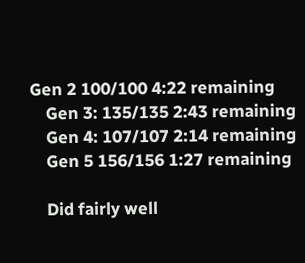Gen 2 100/100 4:22 remaining
    Gen 3: 135/135 2:43 remaining
    Gen 4: 107/107 2:14 remaining
    Gen 5 156/156 1:27 remaining

    Did fairly well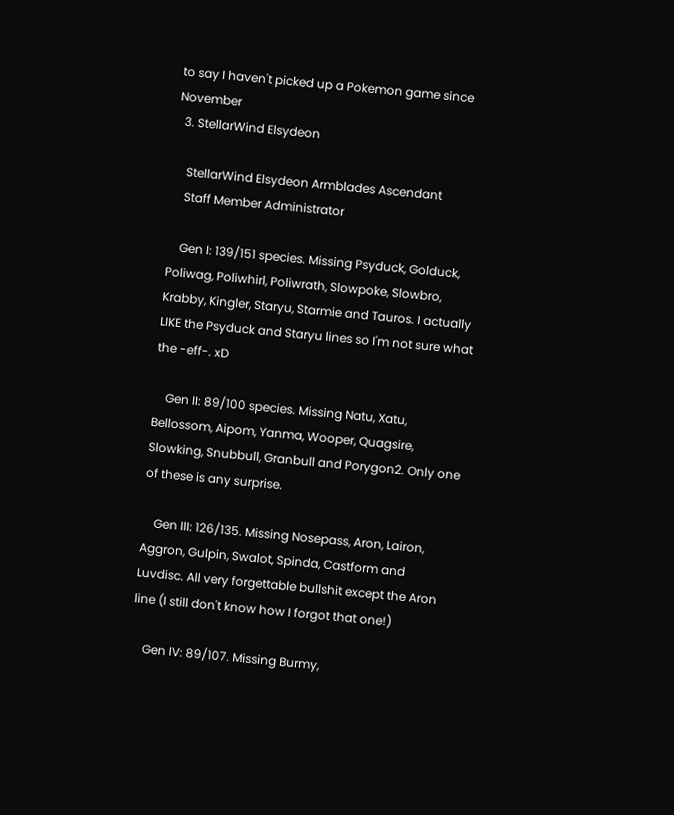to say I haven't picked up a Pokemon game since November
  3. StellarWind Elsydeon

    StellarWind Elsydeon Armblades Ascendant
    Staff Member Administrator

    Gen I: 139/151 species. Missing Psyduck, Golduck, Poliwag, Poliwhirl, Poliwrath, Slowpoke, Slowbro, Krabby, Kingler, Staryu, Starmie and Tauros. I actually LIKE the Psyduck and Staryu lines so I'm not sure what the -eff-. xD

    Gen II: 89/100 species. Missing Natu, Xatu, Bellossom, Aipom, Yanma, Wooper, Quagsire, Slowking, Snubbull, Granbull and Porygon2. Only one of these is any surprise.

    Gen III: 126/135. Missing Nosepass, Aron, Lairon, Aggron, Gulpin, Swalot, Spinda, Castform and Luvdisc. All very forgettable bullshit except the Aron line (I still don't know how I forgot that one!)

    Gen IV: 89/107. Missing Burmy,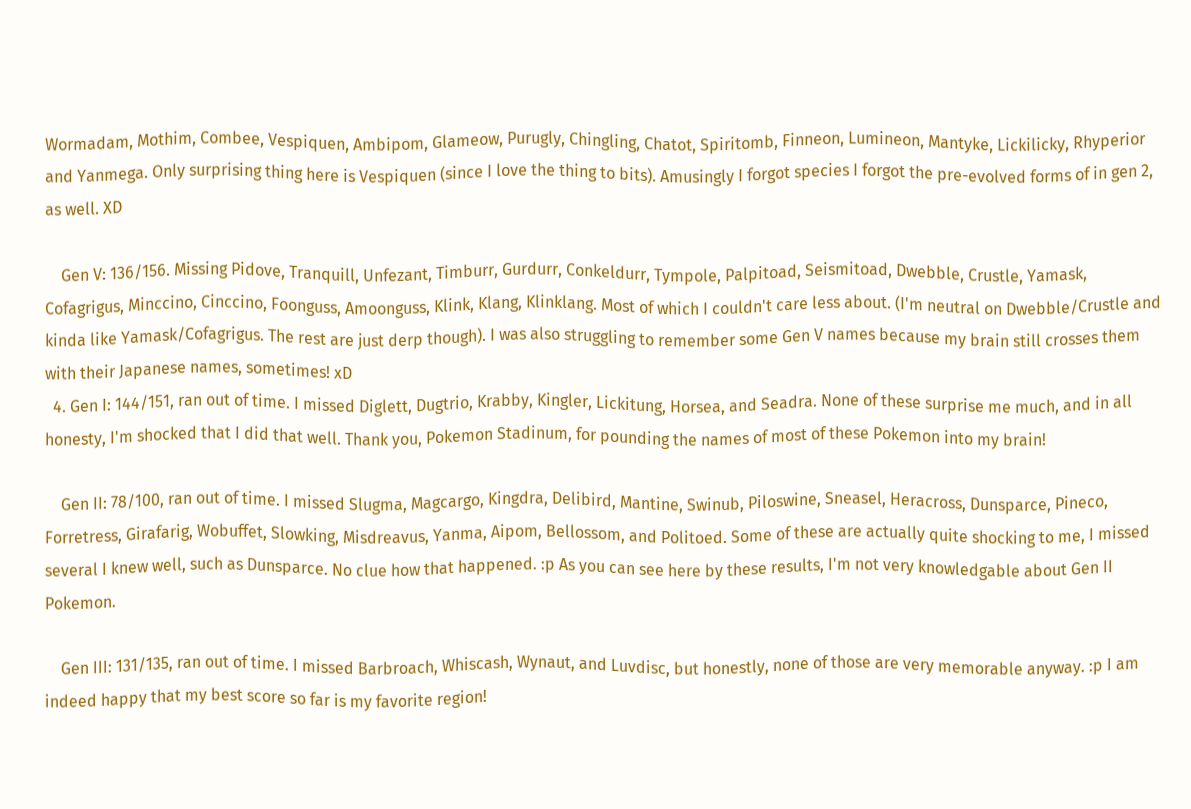Wormadam, Mothim, Combee, Vespiquen, Ambipom, Glameow, Purugly, Chingling, Chatot, Spiritomb, Finneon, Lumineon, Mantyke, Lickilicky, Rhyperior and Yanmega. Only surprising thing here is Vespiquen (since I love the thing to bits). Amusingly I forgot species I forgot the pre-evolved forms of in gen 2, as well. XD

    Gen V: 136/156. Missing Pidove, Tranquill, Unfezant, Timburr, Gurdurr, Conkeldurr, Tympole, Palpitoad, Seismitoad, Dwebble, Crustle, Yamask, Cofagrigus, Minccino, Cinccino, Foonguss, Amoonguss, Klink, Klang, Klinklang. Most of which I couldn't care less about. (I'm neutral on Dwebble/Crustle and kinda like Yamask/Cofagrigus. The rest are just derp though). I was also struggling to remember some Gen V names because my brain still crosses them with their Japanese names, sometimes! xD
  4. Gen I: 144/151, ran out of time. I missed Diglett, Dugtrio, Krabby, Kingler, Lickitung, Horsea, and Seadra. None of these surprise me much, and in all honesty, I'm shocked that I did that well. Thank you, Pokemon Stadinum, for pounding the names of most of these Pokemon into my brain!

    Gen II: 78/100, ran out of time. I missed Slugma, Magcargo, Kingdra, Delibird, Mantine, Swinub, Piloswine, Sneasel, Heracross, Dunsparce, Pineco, Forretress, Girafarig, Wobuffet, Slowking, Misdreavus, Yanma, Aipom, Bellossom, and Politoed. Some of these are actually quite shocking to me, I missed several I knew well, such as Dunsparce. No clue how that happened. :p As you can see here by these results, I'm not very knowledgable about Gen II Pokemon.

    Gen III: 131/135, ran out of time. I missed Barbroach, Whiscash, Wynaut, and Luvdisc, but honestly, none of those are very memorable anyway. :p I am indeed happy that my best score so far is my favorite region!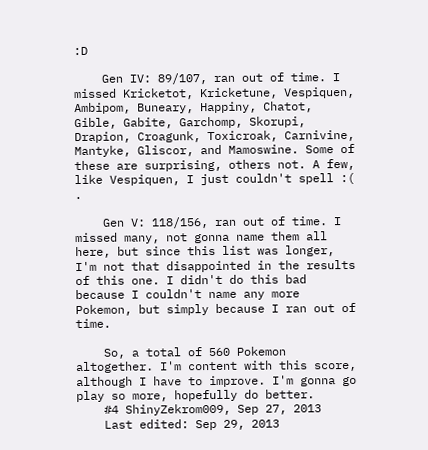:D

    Gen IV: 89/107, ran out of time. I missed Kricketot, Kricketune, Vespiquen, Ambipom, Buneary, Happiny, Chatot, Gible, Gabite, Garchomp, Skorupi, Drapion, Croagunk, Toxicroak, Carnivine, Mantyke, Gliscor, and Mamoswine. Some of these are surprising, others not. A few, like Vespiquen, I just couldn't spell :( .

    Gen V: 118/156, ran out of time. I missed many, not gonna name them all here, but since this list was longer, I'm not that disappointed in the results of this one. I didn't do this bad because I couldn't name any more Pokemon, but simply because I ran out of time.

    So, a total of 560 Pokemon altogether. I'm content with this score, although I have to improve. I'm gonna go play so more, hopefully do better.
    #4 ShinyZekrom009, Sep 27, 2013
    Last edited: Sep 29, 2013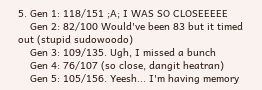5. Gen 1: 118/151 ;A; I WAS SO CLOSEEEEE
    Gen 2: 82/100 Would've been 83 but it timed out (stupid sudowoodo)
    Gen 3: 109/135. Ugh, I missed a bunch
    Gen 4: 76/107 (so close, dangit heatran)
    Gen 5: 105/156. Yeesh... I'm having memory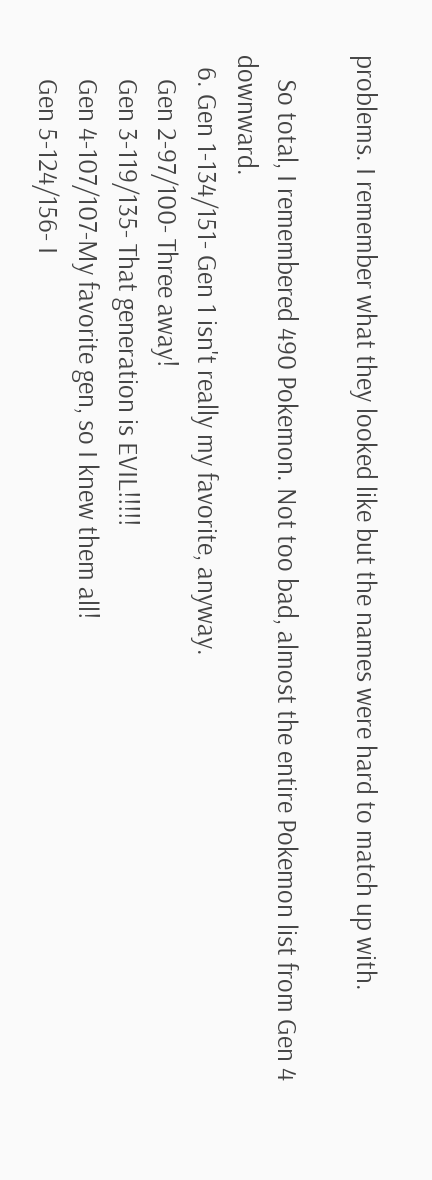problems. I remember what they looked like but the names were hard to match up with.

    So total, I remembered 490 Pokemon. Not too bad, almost the entire Pokemon list from Gen 4 downward.
  6. Gen 1-134/151- Gen 1 isn't really my favorite, anyway.
    Gen 2-97/100- Three away!
    Gen 3-119/135- That generation is EVIL!!!!!
    Gen 4-107/107-My favorite gen, so I knew them all!
    Gen 5-124/156- I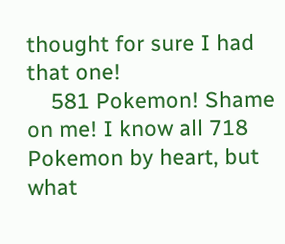thought for sure I had that one!
    581 Pokemon! Shame on me! I know all 718 Pokemon by heart, but what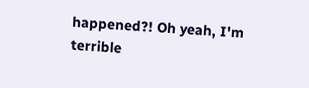happened?! Oh yeah, I'm terrible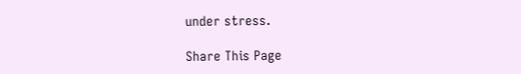under stress.

Share This Page